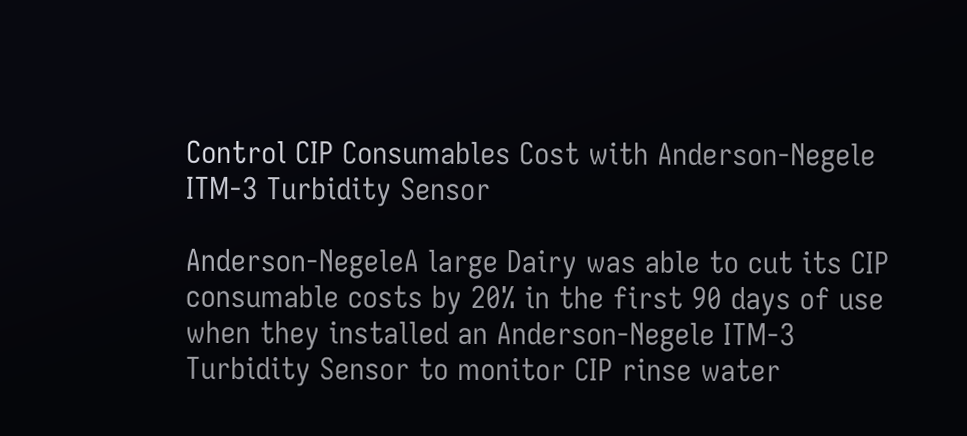Control CIP Consumables Cost with Anderson-Negele ITM-3 Turbidity Sensor

Anderson-NegeleA large Dairy was able to cut its CIP consumable costs by 20% in the first 90 days of use when they installed an Anderson-Negele ITM-3 Turbidity Sensor to monitor CIP rinse water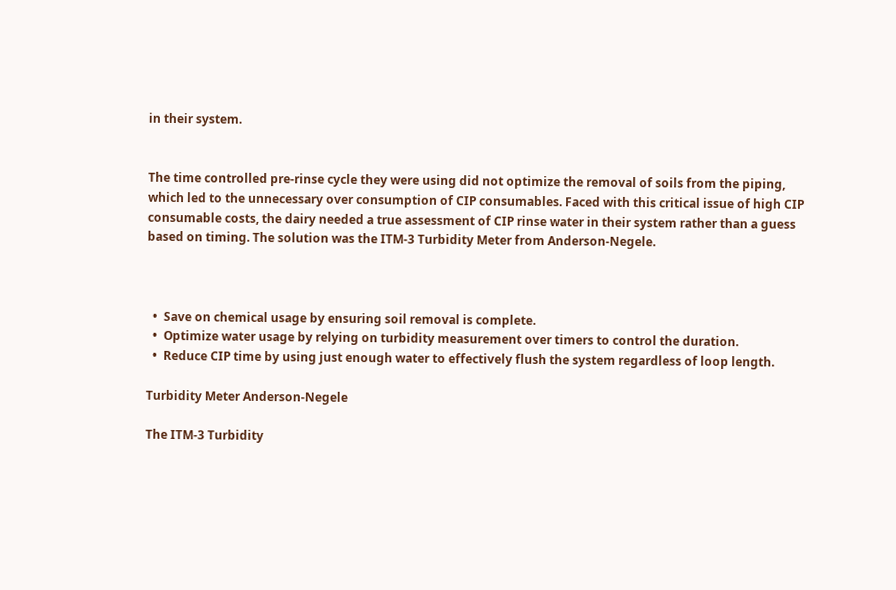in their system.


The time controlled pre-rinse cycle they were using did not optimize the removal of soils from the piping, which led to the unnecessary over consumption of CIP consumables. Faced with this critical issue of high CIP consumable costs, the dairy needed a true assessment of CIP rinse water in their system rather than a guess based on timing. The solution was the ITM-3 Turbidity Meter from Anderson-Negele.



  •  Save on chemical usage by ensuring soil removal is complete.
  •  Optimize water usage by relying on turbidity measurement over timers to control the duration.
  •  Reduce CIP time by using just enough water to effectively flush the system regardless of loop length.

Turbidity Meter Anderson-Negele

The ITM-3 Turbidity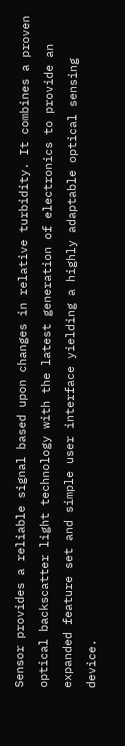Sensor provides a reliable signal based upon changes in relative turbidity. It combines a proven optical backscatter light technology with the latest generation of electronics to provide an expanded feature set and simple user interface yielding a highly adaptable optical sensing device.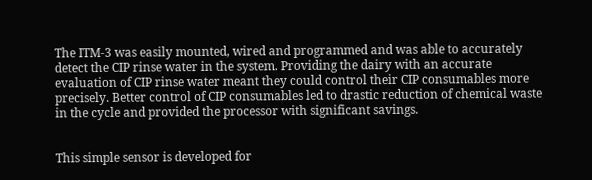The ITM-3 was easily mounted, wired and programmed and was able to accurately detect the CIP rinse water in the system. Providing the dairy with an accurate evaluation of CIP rinse water meant they could control their CIP consumables more precisely. Better control of CIP consumables led to drastic reduction of chemical waste in the cycle and provided the processor with significant savings.


This simple sensor is developed for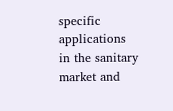specific applications in the sanitary market and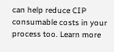can help reduce CIP consumable costs in your process too. Learn more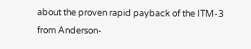about the proven rapid payback of the ITM-3 from Anderson-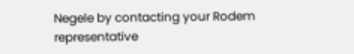Negele by contacting your Rodem representative